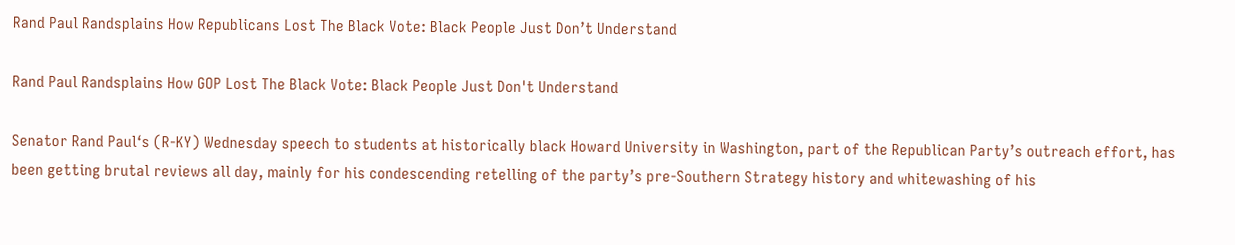Rand Paul Randsplains How Republicans Lost The Black Vote: Black People Just Don’t Understand

Rand Paul Randsplains How GOP Lost The Black Vote: Black People Just Don't Understand

Senator Rand Paul‘s (R-KY) Wednesday speech to students at historically black Howard University in Washington, part of the Republican Party’s outreach effort, has been getting brutal reviews all day, mainly for his condescending retelling of the party’s pre-Southern Strategy history and whitewashing of his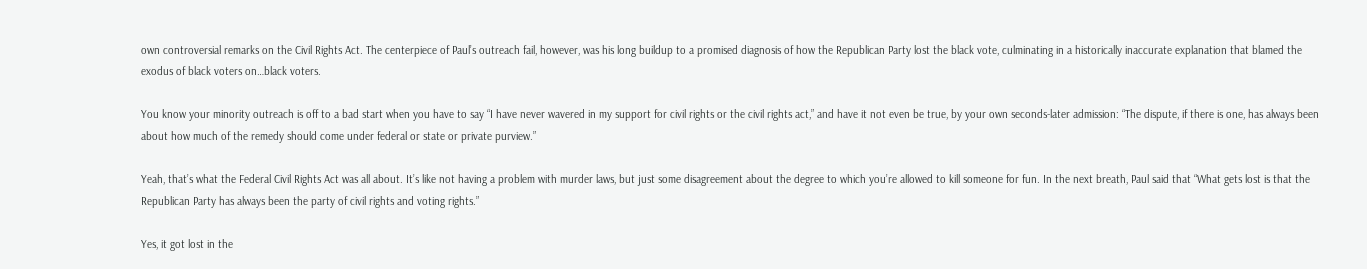own controversial remarks on the Civil Rights Act. The centerpiece of Paul’s outreach fail, however, was his long buildup to a promised diagnosis of how the Republican Party lost the black vote, culminating in a historically inaccurate explanation that blamed the exodus of black voters on…black voters.

You know your minority outreach is off to a bad start when you have to say “I have never wavered in my support for civil rights or the civil rights act,” and have it not even be true, by your own seconds-later admission: “The dispute, if there is one, has always been about how much of the remedy should come under federal or state or private purview.”

Yeah, that’s what the Federal Civil Rights Act was all about. It’s like not having a problem with murder laws, but just some disagreement about the degree to which you’re allowed to kill someone for fun. In the next breath, Paul said that “What gets lost is that the Republican Party has always been the party of civil rights and voting rights.”

Yes, it got lost in the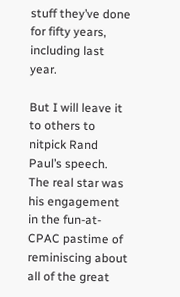stuff they’ve done for fifty years, including last year.

But I will leave it to others to nitpick Rand Paul’s speech. The real star was his engagement in the fun-at-CPAC pastime of reminiscing about all of the great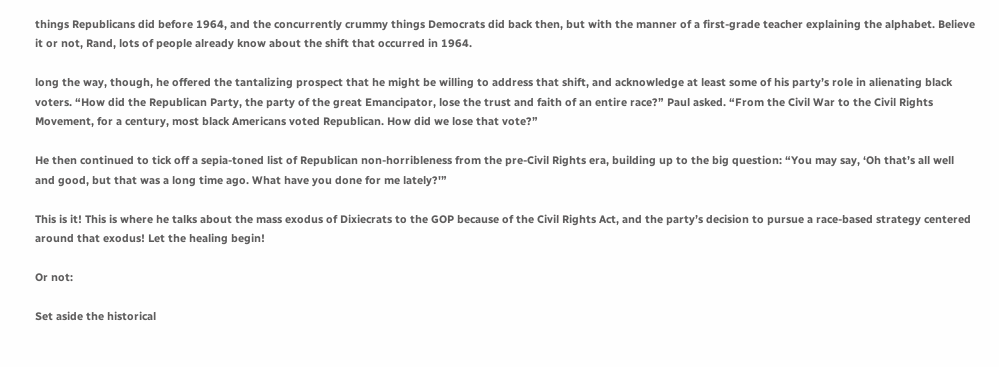things Republicans did before 1964, and the concurrently crummy things Democrats did back then, but with the manner of a first-grade teacher explaining the alphabet. Believe it or not, Rand, lots of people already know about the shift that occurred in 1964.

long the way, though, he offered the tantalizing prospect that he might be willing to address that shift, and acknowledge at least some of his party’s role in alienating black voters. “How did the Republican Party, the party of the great Emancipator, lose the trust and faith of an entire race?” Paul asked. “From the Civil War to the Civil Rights Movement, for a century, most black Americans voted Republican. How did we lose that vote?”

He then continued to tick off a sepia-toned list of Republican non-horribleness from the pre-Civil Rights era, building up to the big question: “You may say, ‘Oh that’s all well and good, but that was a long time ago. What have you done for me lately?'”

This is it! This is where he talks about the mass exodus of Dixiecrats to the GOP because of the Civil Rights Act, and the party’s decision to pursue a race-based strategy centered around that exodus! Let the healing begin!

Or not:

Set aside the historical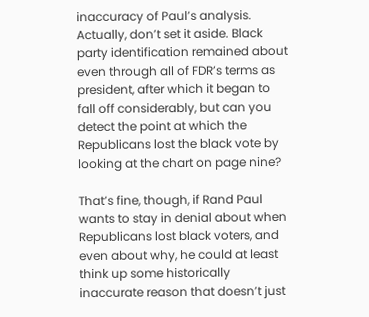inaccuracy of Paul’s analysis. Actually, don’t set it aside. Black party identification remained about even through all of FDR’s terms as president, after which it began to fall off considerably, but can you detect the point at which the Republicans lost the black vote by looking at the chart on page nine?

That’s fine, though, if Rand Paul wants to stay in denial about when Republicans lost black voters, and even about why, he could at least think up some historically inaccurate reason that doesn’t just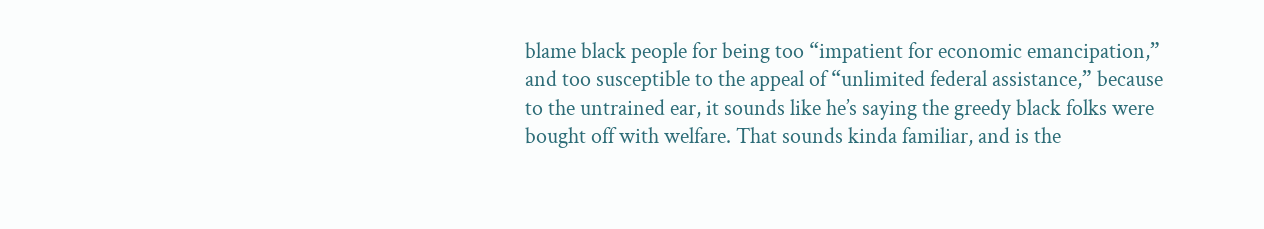blame black people for being too “impatient for economic emancipation,” and too susceptible to the appeal of “unlimited federal assistance,” because to the untrained ear, it sounds like he’s saying the greedy black folks were bought off with welfare. That sounds kinda familiar, and is the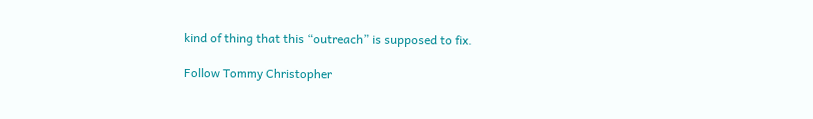kind of thing that this “outreach” is supposed to fix.

Follow Tommy Christopher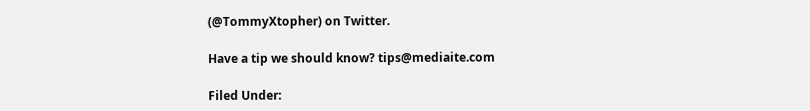(@TommyXtopher) on Twitter.

Have a tip we should know? tips@mediaite.com

Filed Under: